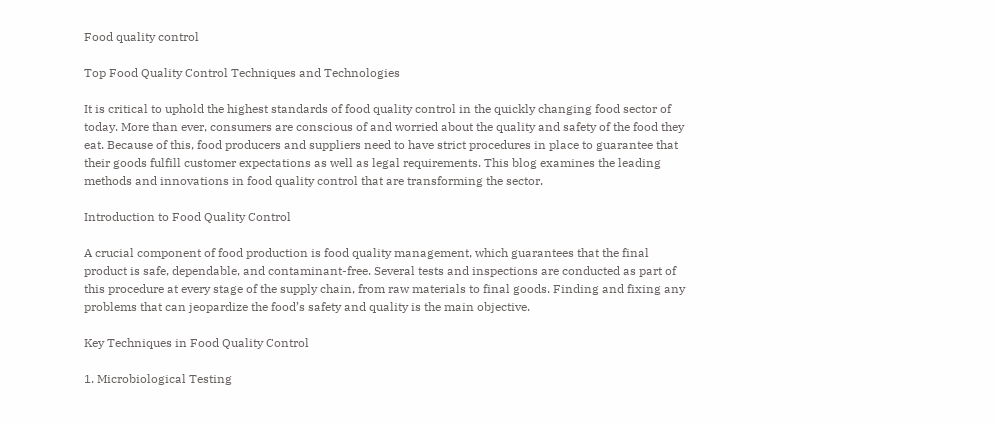Food quality control

Top Food Quality Control Techniques and Technologies

It is critical to uphold the highest standards of food quality control in the quickly changing food sector of today. More than ever, consumers are conscious of and worried about the quality and safety of the food they eat. Because of this, food producers and suppliers need to have strict procedures in place to guarantee that their goods fulfill customer expectations as well as legal requirements. This blog examines the leading methods and innovations in food quality control that are transforming the sector.

Introduction to Food Quality Control

A crucial component of food production is food quality management, which guarantees that the final product is safe, dependable, and contaminant-free. Several tests and inspections are conducted as part of this procedure at every stage of the supply chain, from raw materials to final goods. Finding and fixing any problems that can jeopardize the food’s safety and quality is the main objective.

Key Techniques in Food Quality Control

1. Microbiological Testing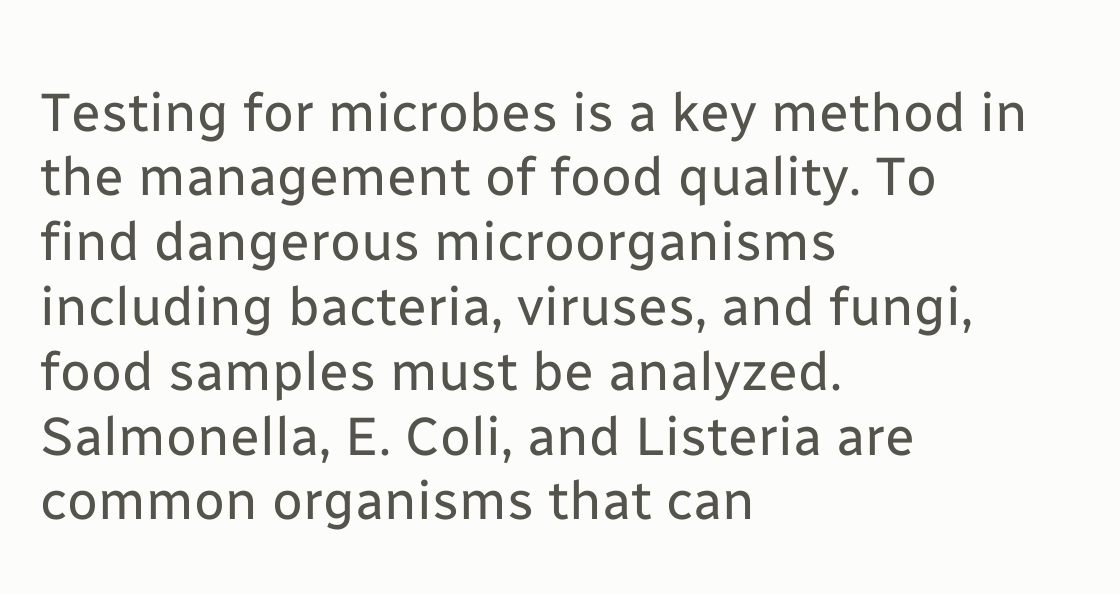Testing for microbes is a key method in the management of food quality. To find dangerous microorganisms including bacteria, viruses, and fungi, food samples must be analyzed. Salmonella, E. Coli, and Listeria are common organisms that can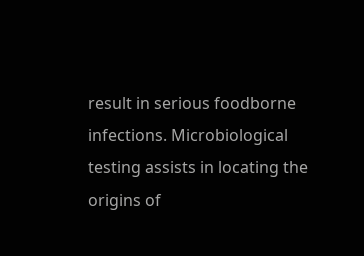result in serious foodborne infections. Microbiological testing assists in locating the origins of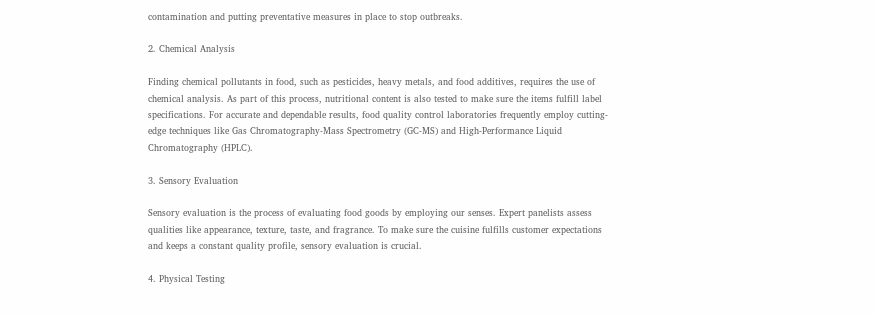contamination and putting preventative measures in place to stop outbreaks.

2. Chemical Analysis

Finding chemical pollutants in food, such as pesticides, heavy metals, and food additives, requires the use of chemical analysis. As part of this process, nutritional content is also tested to make sure the items fulfill label specifications. For accurate and dependable results, food quality control laboratories frequently employ cutting-edge techniques like Gas Chromatography-Mass Spectrometry (GC-MS) and High-Performance Liquid Chromatography (HPLC).

3. Sensory Evaluation

Sensory evaluation is the process of evaluating food goods by employing our senses. Expert panelists assess qualities like appearance, texture, taste, and fragrance. To make sure the cuisine fulfills customer expectations and keeps a constant quality profile, sensory evaluation is crucial.

4. Physical Testing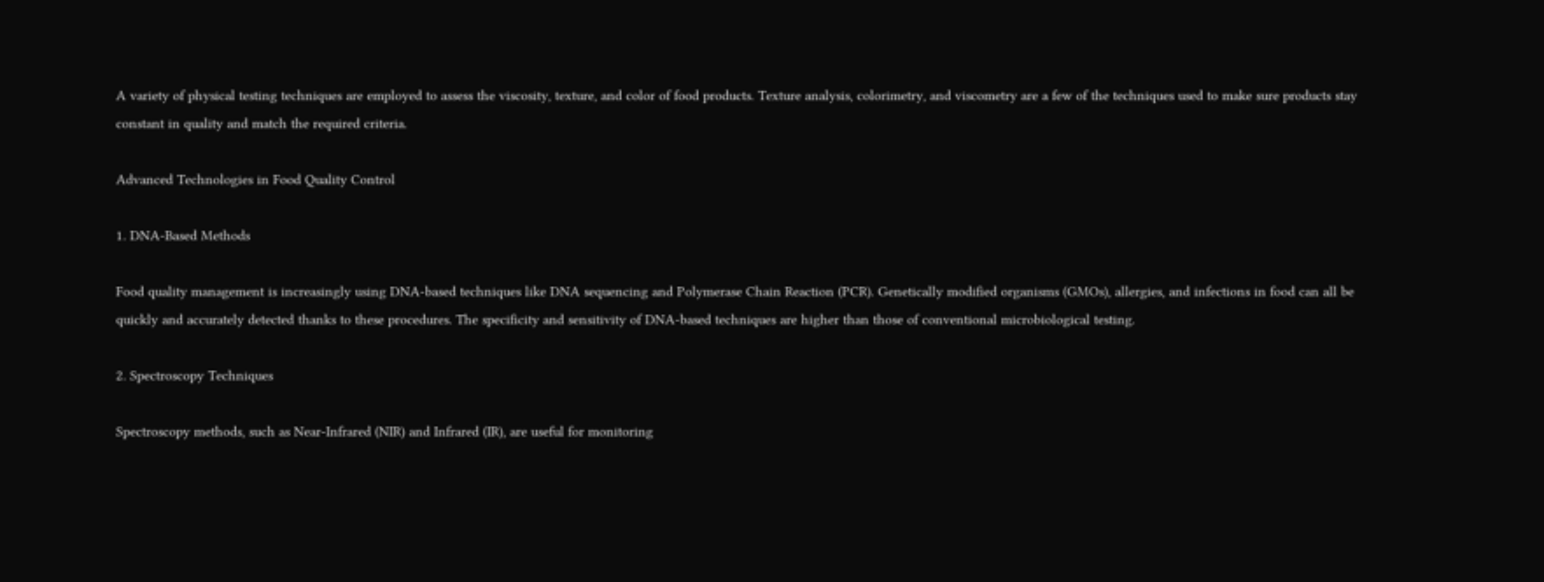A variety of physical testing techniques are employed to assess the viscosity, texture, and color of food products. Texture analysis, colorimetry, and viscometry are a few of the techniques used to make sure products stay constant in quality and match the required criteria.

Advanced Technologies in Food Quality Control

1. DNA-Based Methods

Food quality management is increasingly using DNA-based techniques like DNA sequencing and Polymerase Chain Reaction (PCR). Genetically modified organisms (GMOs), allergies, and infections in food can all be quickly and accurately detected thanks to these procedures. The specificity and sensitivity of DNA-based techniques are higher than those of conventional microbiological testing.

2. Spectroscopy Techniques

Spectroscopy methods, such as Near-Infrared (NIR) and Infrared (IR), are useful for monitoring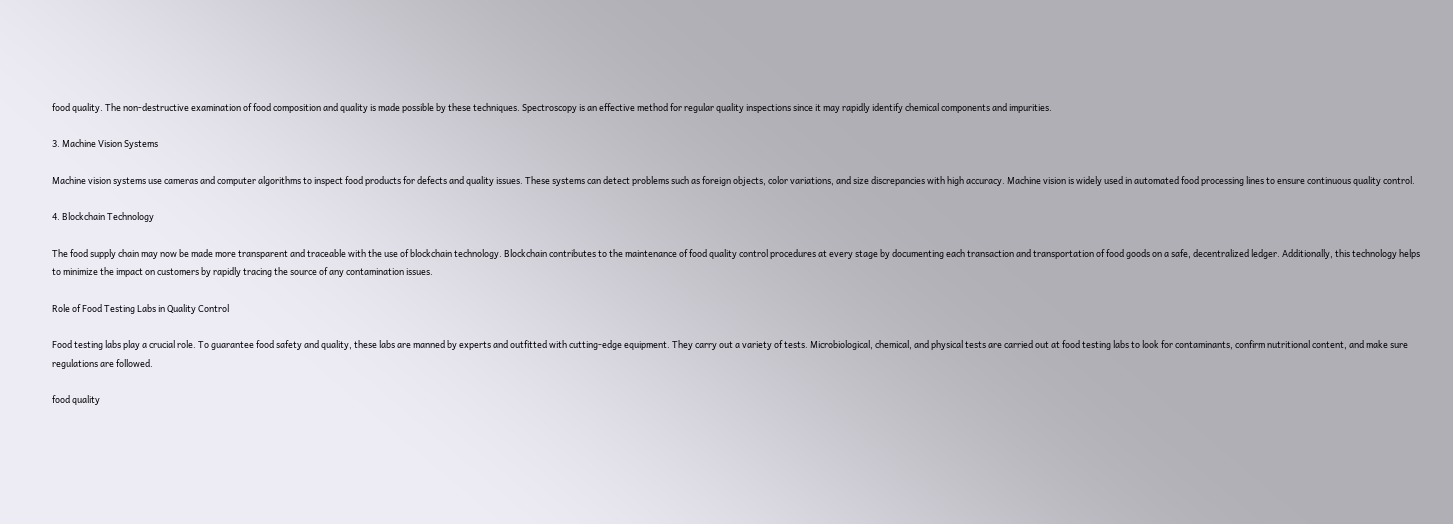food quality. The non-destructive examination of food composition and quality is made possible by these techniques. Spectroscopy is an effective method for regular quality inspections since it may rapidly identify chemical components and impurities.

3. Machine Vision Systems

Machine vision systems use cameras and computer algorithms to inspect food products for defects and quality issues. These systems can detect problems such as foreign objects, color variations, and size discrepancies with high accuracy. Machine vision is widely used in automated food processing lines to ensure continuous quality control.

4. Blockchain Technology

The food supply chain may now be made more transparent and traceable with the use of blockchain technology. Blockchain contributes to the maintenance of food quality control procedures at every stage by documenting each transaction and transportation of food goods on a safe, decentralized ledger. Additionally, this technology helps to minimize the impact on customers by rapidly tracing the source of any contamination issues.

Role of Food Testing Labs in Quality Control

Food testing labs play a crucial role. To guarantee food safety and quality, these labs are manned by experts and outfitted with cutting-edge equipment. They carry out a variety of tests. Microbiological, chemical, and physical tests are carried out at food testing labs to look for contaminants, confirm nutritional content, and make sure regulations are followed.

food quality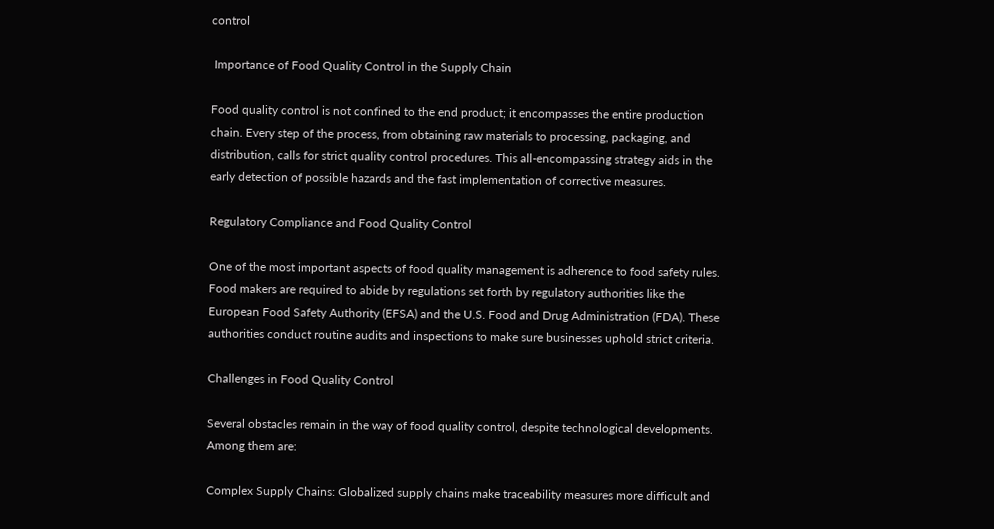control

 Importance of Food Quality Control in the Supply Chain

Food quality control is not confined to the end product; it encompasses the entire production chain. Every step of the process, from obtaining raw materials to processing, packaging, and distribution, calls for strict quality control procedures. This all-encompassing strategy aids in the early detection of possible hazards and the fast implementation of corrective measures.

Regulatory Compliance and Food Quality Control

One of the most important aspects of food quality management is adherence to food safety rules. Food makers are required to abide by regulations set forth by regulatory authorities like the European Food Safety Authority (EFSA) and the U.S. Food and Drug Administration (FDA). These authorities conduct routine audits and inspections to make sure businesses uphold strict criteria.

Challenges in Food Quality Control

Several obstacles remain in the way of food quality control, despite technological developments. Among them are:

Complex Supply Chains: Globalized supply chains make traceability measures more difficult and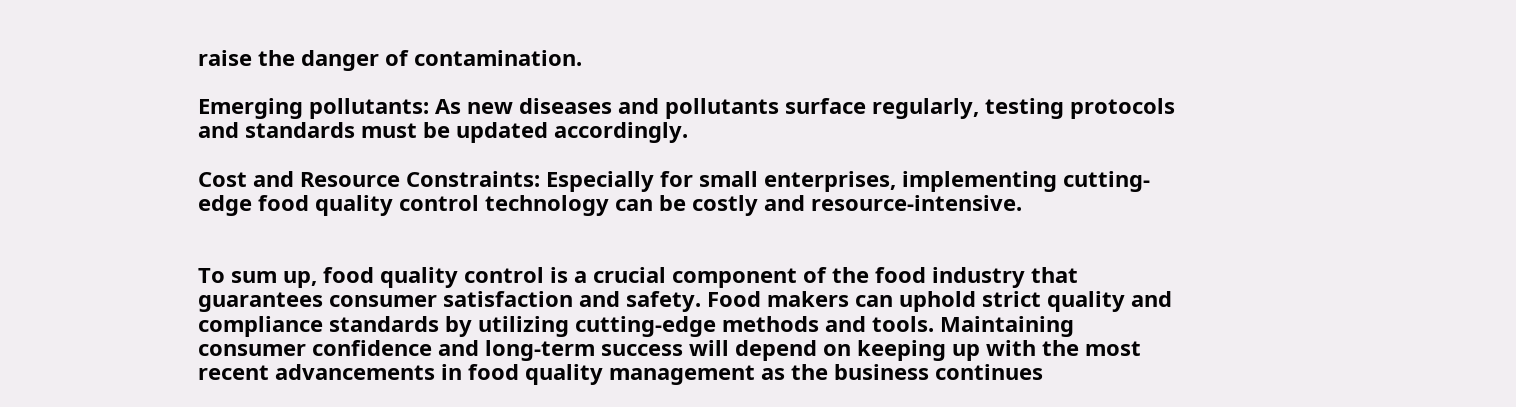raise the danger of contamination.

Emerging pollutants: As new diseases and pollutants surface regularly, testing protocols and standards must be updated accordingly.

Cost and Resource Constraints: Especially for small enterprises, implementing cutting-edge food quality control technology can be costly and resource-intensive.


To sum up, food quality control is a crucial component of the food industry that guarantees consumer satisfaction and safety. Food makers can uphold strict quality and compliance standards by utilizing cutting-edge methods and tools. Maintaining consumer confidence and long-term success will depend on keeping up with the most recent advancements in food quality management as the business continues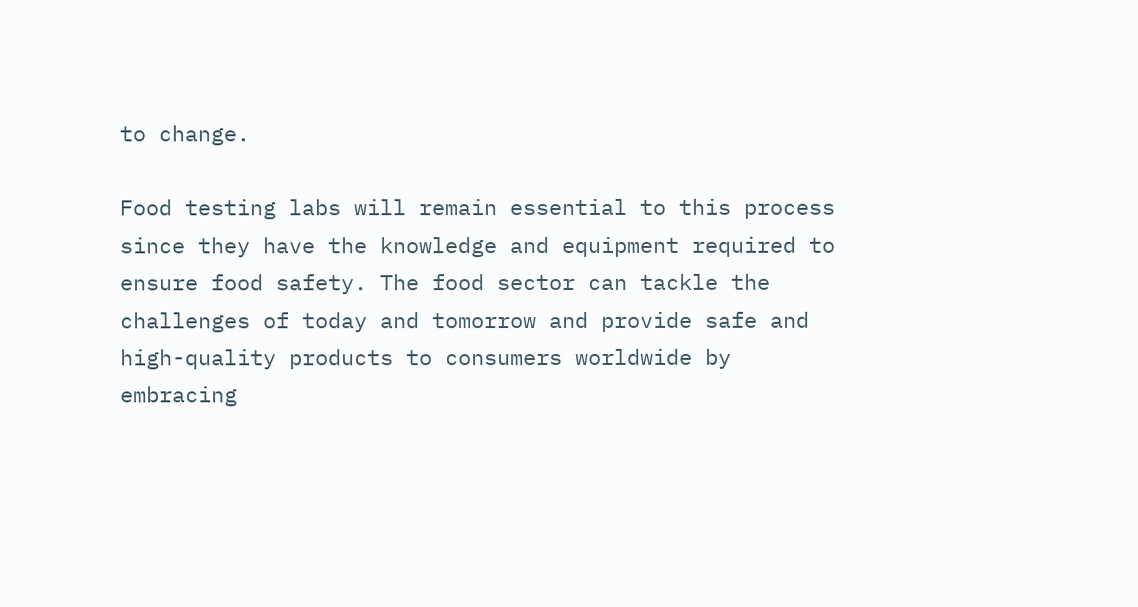to change.

Food testing labs will remain essential to this process since they have the knowledge and equipment required to ensure food safety. The food sector can tackle the challenges of today and tomorrow and provide safe and high-quality products to consumers worldwide by embracing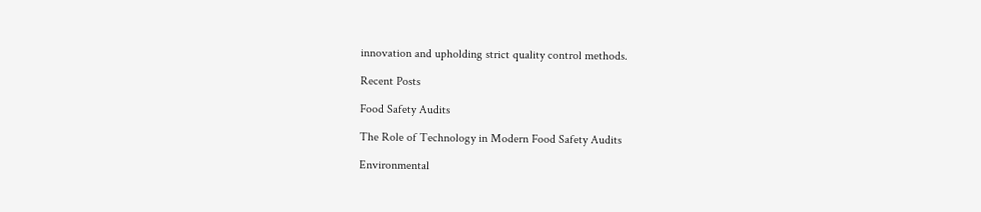innovation and upholding strict quality control methods.

Recent Posts

Food Safety Audits

The Role of Technology in Modern Food Safety Audits

Environmental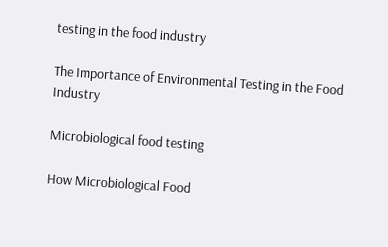testing in the food industry

The Importance of Environmental Testing in the Food Industry

Microbiological food testing

How Microbiological Food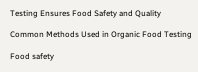Testing Ensures Food Safety and Quality

Common Methods Used in Organic Food Testing

Food safety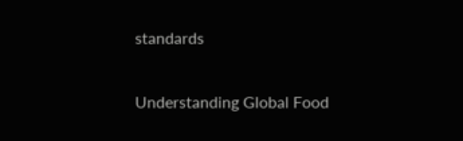standards

Understanding Global Food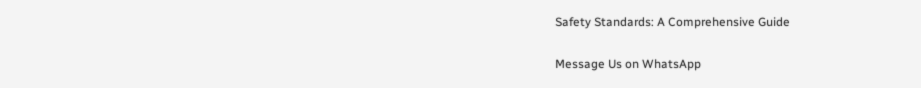Safety Standards: A Comprehensive Guide

Message Us on WhatsApp